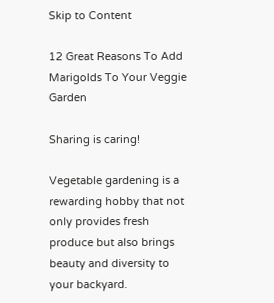Skip to Content

12 Great Reasons To Add Marigolds To Your Veggie Garden

Sharing is caring!

Vegetable gardening is a rewarding hobby that not only provides fresh produce but also brings beauty and diversity to your backyard.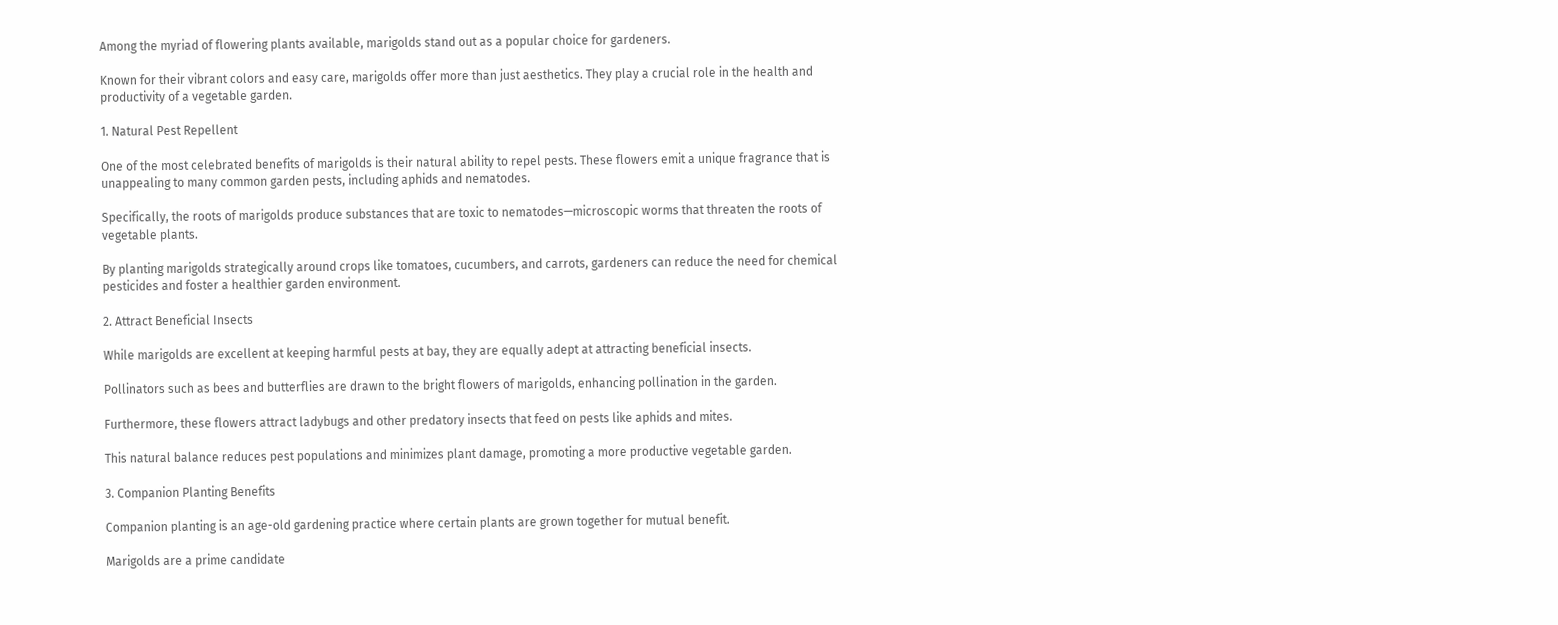Among the myriad of flowering plants available, marigolds stand out as a popular choice for gardeners.

Known for their vibrant colors and easy care, marigolds offer more than just aesthetics. They play a crucial role in the health and productivity of a vegetable garden.

1. Natural Pest Repellent

One of the most celebrated benefits of marigolds is their natural ability to repel pests. These flowers emit a unique fragrance that is unappealing to many common garden pests, including aphids and nematodes.

Specifically, the roots of marigolds produce substances that are toxic to nematodes—microscopic worms that threaten the roots of vegetable plants.

By planting marigolds strategically around crops like tomatoes, cucumbers, and carrots, gardeners can reduce the need for chemical pesticides and foster a healthier garden environment.

2. Attract Beneficial Insects

While marigolds are excellent at keeping harmful pests at bay, they are equally adept at attracting beneficial insects.

Pollinators such as bees and butterflies are drawn to the bright flowers of marigolds, enhancing pollination in the garden.

Furthermore, these flowers attract ladybugs and other predatory insects that feed on pests like aphids and mites.

This natural balance reduces pest populations and minimizes plant damage, promoting a more productive vegetable garden.

3. Companion Planting Benefits

Companion planting is an age-old gardening practice where certain plants are grown together for mutual benefit.

Marigolds are a prime candidate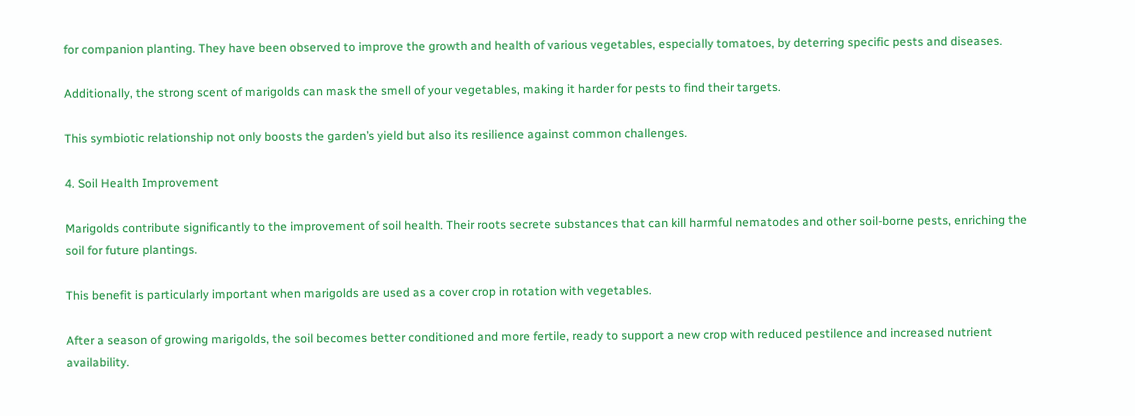for companion planting. They have been observed to improve the growth and health of various vegetables, especially tomatoes, by deterring specific pests and diseases.

Additionally, the strong scent of marigolds can mask the smell of your vegetables, making it harder for pests to find their targets.

This symbiotic relationship not only boosts the garden’s yield but also its resilience against common challenges.

4. Soil Health Improvement

Marigolds contribute significantly to the improvement of soil health. Their roots secrete substances that can kill harmful nematodes and other soil-borne pests, enriching the soil for future plantings.

This benefit is particularly important when marigolds are used as a cover crop in rotation with vegetables.

After a season of growing marigolds, the soil becomes better conditioned and more fertile, ready to support a new crop with reduced pestilence and increased nutrient availability.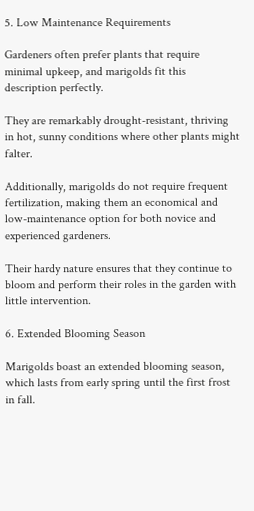5. Low Maintenance Requirements

Gardeners often prefer plants that require minimal upkeep, and marigolds fit this description perfectly.

They are remarkably drought-resistant, thriving in hot, sunny conditions where other plants might falter.

Additionally, marigolds do not require frequent fertilization, making them an economical and low-maintenance option for both novice and experienced gardeners.

Their hardy nature ensures that they continue to bloom and perform their roles in the garden with little intervention.

6. Extended Blooming Season

Marigolds boast an extended blooming season, which lasts from early spring until the first frost in fall.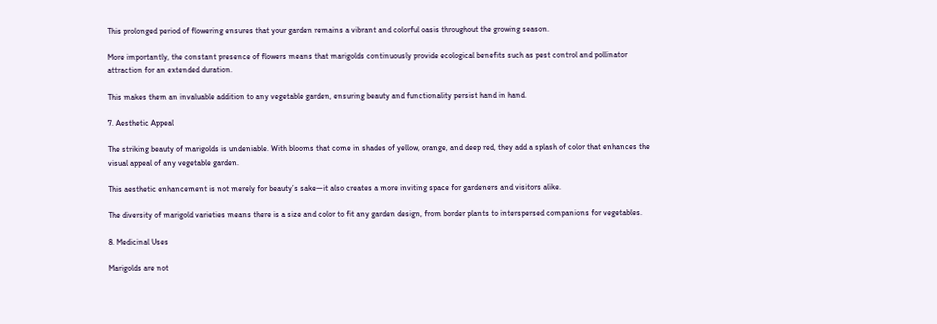This prolonged period of flowering ensures that your garden remains a vibrant and colorful oasis throughout the growing season.

More importantly, the constant presence of flowers means that marigolds continuously provide ecological benefits such as pest control and pollinator attraction for an extended duration.

This makes them an invaluable addition to any vegetable garden, ensuring beauty and functionality persist hand in hand.

7. Aesthetic Appeal

The striking beauty of marigolds is undeniable. With blooms that come in shades of yellow, orange, and deep red, they add a splash of color that enhances the visual appeal of any vegetable garden.

This aesthetic enhancement is not merely for beauty’s sake—it also creates a more inviting space for gardeners and visitors alike.

The diversity of marigold varieties means there is a size and color to fit any garden design, from border plants to interspersed companions for vegetables.

8. Medicinal Uses

Marigolds are not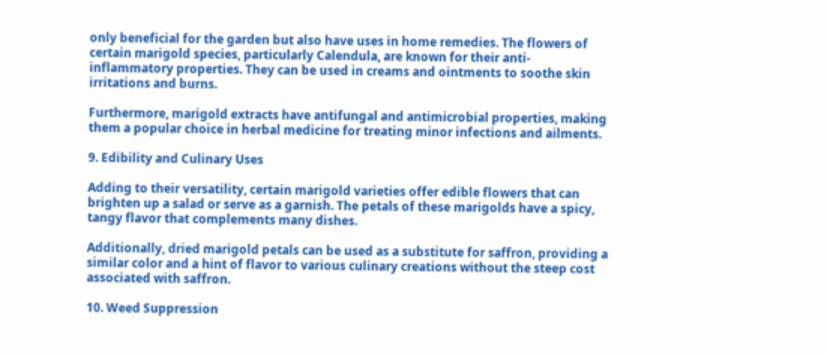only beneficial for the garden but also have uses in home remedies. The flowers of certain marigold species, particularly Calendula, are known for their anti-inflammatory properties. They can be used in creams and ointments to soothe skin irritations and burns.

Furthermore, marigold extracts have antifungal and antimicrobial properties, making them a popular choice in herbal medicine for treating minor infections and ailments.

9. Edibility and Culinary Uses

Adding to their versatility, certain marigold varieties offer edible flowers that can brighten up a salad or serve as a garnish. The petals of these marigolds have a spicy, tangy flavor that complements many dishes.

Additionally, dried marigold petals can be used as a substitute for saffron, providing a similar color and a hint of flavor to various culinary creations without the steep cost associated with saffron.

10. Weed Suppression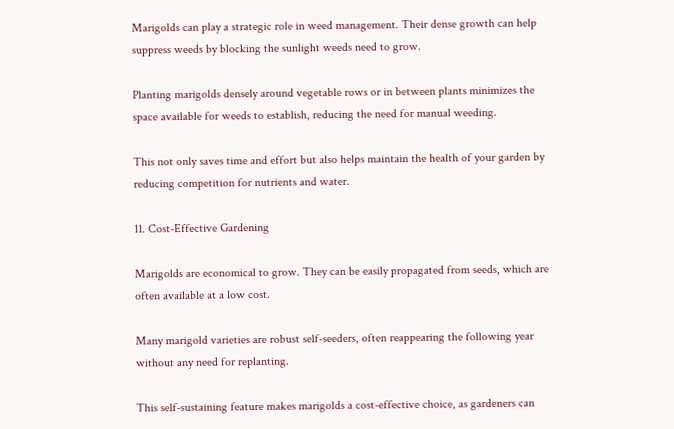Marigolds can play a strategic role in weed management. Their dense growth can help suppress weeds by blocking the sunlight weeds need to grow.

Planting marigolds densely around vegetable rows or in between plants minimizes the space available for weeds to establish, reducing the need for manual weeding.

This not only saves time and effort but also helps maintain the health of your garden by reducing competition for nutrients and water.

11. Cost-Effective Gardening

Marigolds are economical to grow. They can be easily propagated from seeds, which are often available at a low cost.

Many marigold varieties are robust self-seeders, often reappearing the following year without any need for replanting.

This self-sustaining feature makes marigolds a cost-effective choice, as gardeners can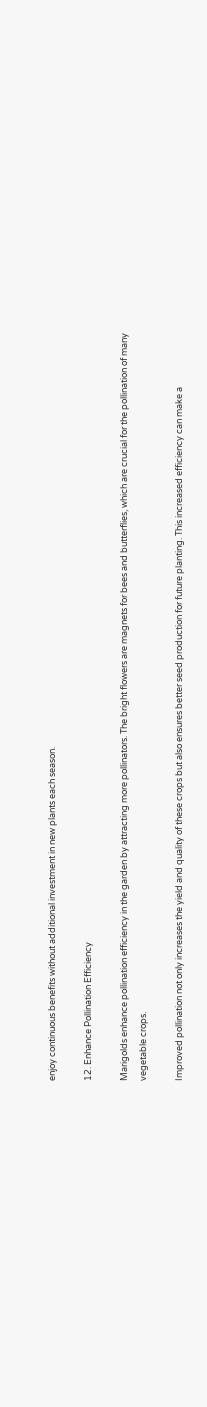enjoy continuous benefits without additional investment in new plants each season.

12. Enhance Pollination Efficiency

Marigolds enhance pollination efficiency in the garden by attracting more pollinators. The bright flowers are magnets for bees and butterflies, which are crucial for the pollination of many vegetable crops.

Improved pollination not only increases the yield and quality of these crops but also ensures better seed production for future planting. This increased efficiency can make a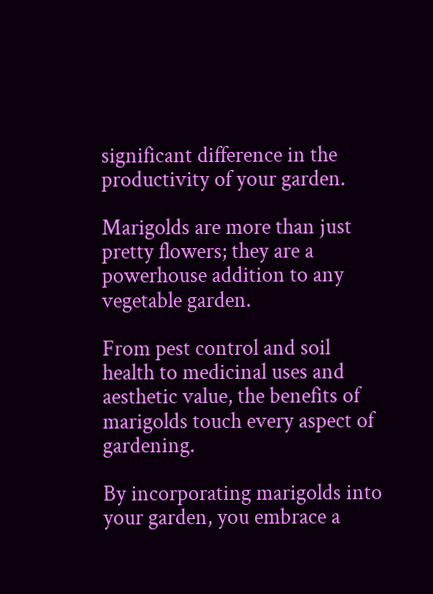significant difference in the productivity of your garden.

Marigolds are more than just pretty flowers; they are a powerhouse addition to any vegetable garden.

From pest control and soil health to medicinal uses and aesthetic value, the benefits of marigolds touch every aspect of gardening.

By incorporating marigolds into your garden, you embrace a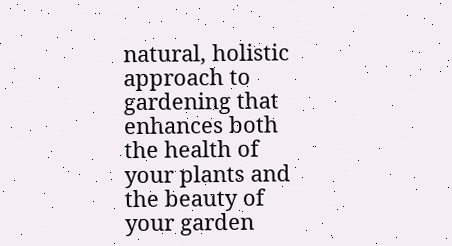natural, holistic approach to gardening that enhances both the health of your plants and the beauty of your garden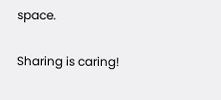space.

Sharing is caring!